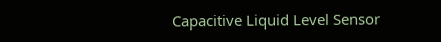Capacitive Liquid Level Sensor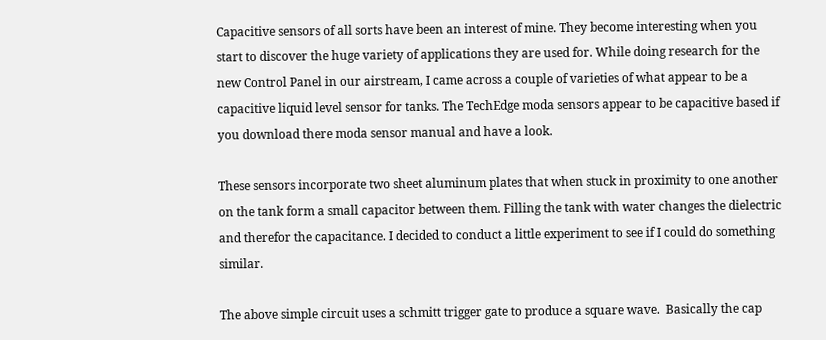Capacitive sensors of all sorts have been an interest of mine. They become interesting when you start to discover the huge variety of applications they are used for. While doing research for the new Control Panel in our airstream, I came across a couple of varieties of what appear to be a capacitive liquid level sensor for tanks. The TechEdge moda sensors appear to be capacitive based if you download there moda sensor manual and have a look.

These sensors incorporate two sheet aluminum plates that when stuck in proximity to one another on the tank form a small capacitor between them. Filling the tank with water changes the dielectric and therefor the capacitance. I decided to conduct a little experiment to see if I could do something similar.

The above simple circuit uses a schmitt trigger gate to produce a square wave.  Basically the cap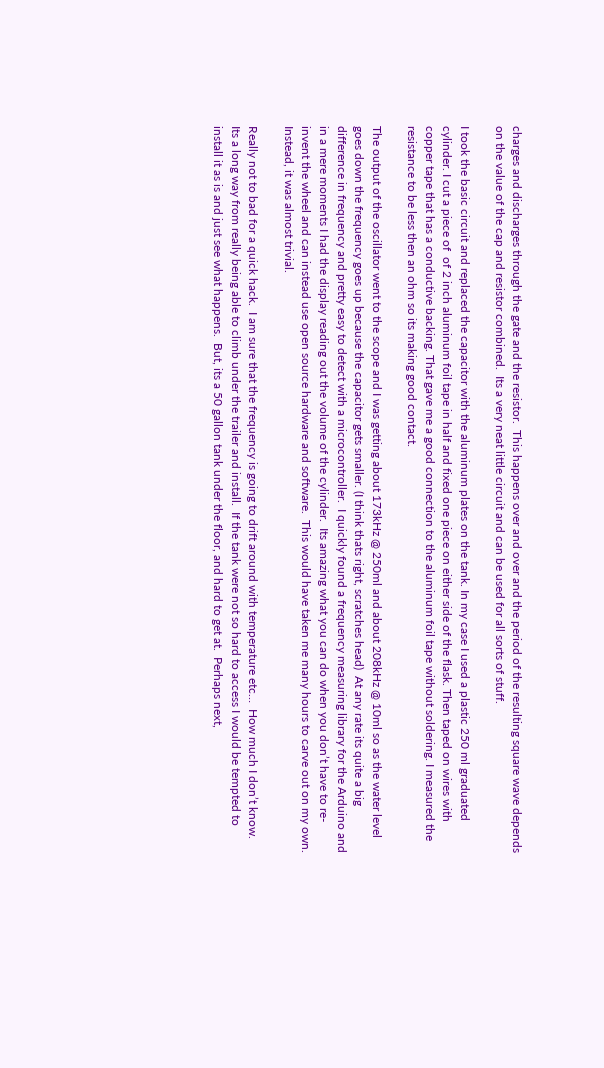charges and discharges through the gate and the resistor.  This happens over and over and the period of the resulting square wave depends on the value of the cap and resistor combined.  Its a very neat little circuit and can be used for all sorts of stuff.

I took the basic circuit and replaced the capacitor with the aluminum plates on the tank. In my case I used a plastic 250 ml graduated cylinder. I cut a piece of  of 2 inch aluminum foil tape in half and fixed one piece on either side of the flask. Then taped on wires with copper tape that has a conductive backing. That gave me a good connection to the aluminum foil tape without soldering. I measured the resistance to be less then an ohm so its making good contact.

The output of the oscillator went to the scope and I was getting about 173kHz @ 250ml and about 208kHz @ 10ml so as the water level goes down the frequency goes up because the capacitor gets smaller. (I think thats right, scratches head)  At any rate its quite a big difference in frequency and pretty easy to detect with a microcontroller.  I quickly found a frequency measuring library for the Arduino and in a mere moments I had the display reading out the volume of the cylinder.  Its amazing what you can do when you don’t have to re-invent the wheel and can instead use open source hardware and software.  This would have taken me many hours to carve out on my own.  Instead, it was almost trivial.

Really not to bad for a quick hack.  I am sure that the frequency is going to drift around with temperature etc…  How much I don’t know.  Its a long way from really being able to climb under the trailer and install.  If the tank were not so hard to access I would be tempted to install it as is and just see what happens.  But, its a 50 gallon tank under the floor, and hard to get at.  Perhaps next,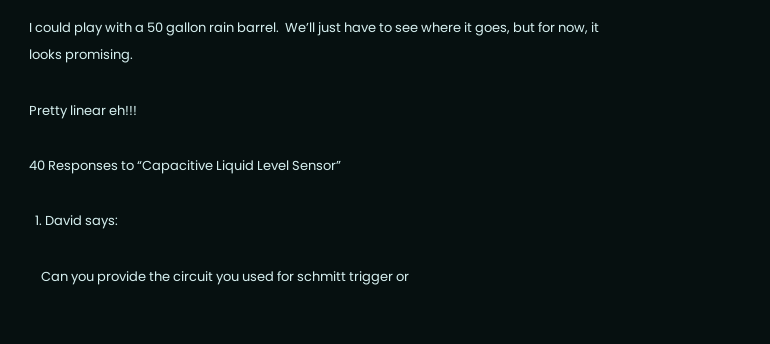I could play with a 50 gallon rain barrel.  We’ll just have to see where it goes, but for now, it looks promising.

Pretty linear eh!!!

40 Responses to “Capacitive Liquid Level Sensor”

  1. David says:

    Can you provide the circuit you used for schmitt trigger or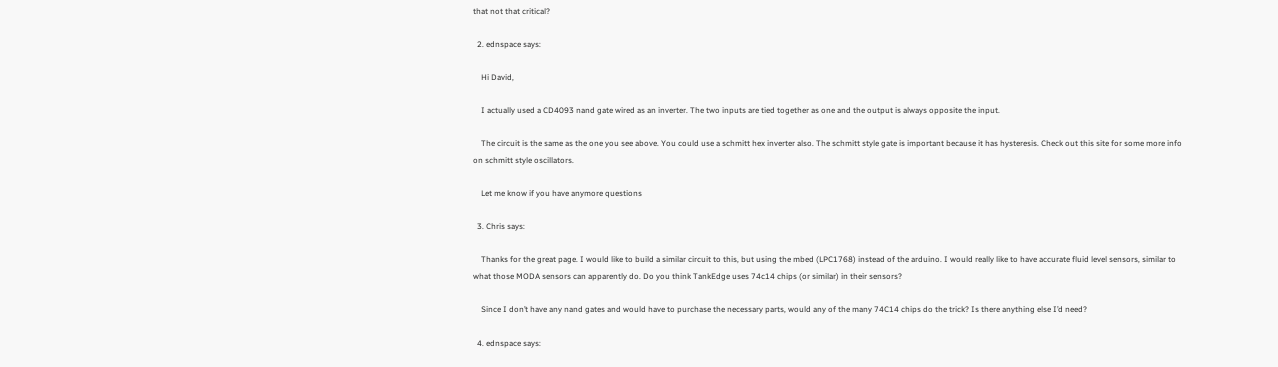that not that critical?

  2. ednspace says:

    Hi David,

    I actually used a CD4093 nand gate wired as an inverter. The two inputs are tied together as one and the output is always opposite the input.

    The circuit is the same as the one you see above. You could use a schmitt hex inverter also. The schmitt style gate is important because it has hysteresis. Check out this site for some more info on schmitt style oscillators.

    Let me know if you have anymore questions

  3. Chris says:

    Thanks for the great page. I would like to build a similar circuit to this, but using the mbed (LPC1768) instead of the arduino. I would really like to have accurate fluid level sensors, similar to what those MODA sensors can apparently do. Do you think TankEdge uses 74c14 chips (or similar) in their sensors?

    Since I don’t have any nand gates and would have to purchase the necessary parts, would any of the many 74C14 chips do the trick? Is there anything else I’d need?

  4. ednspace says: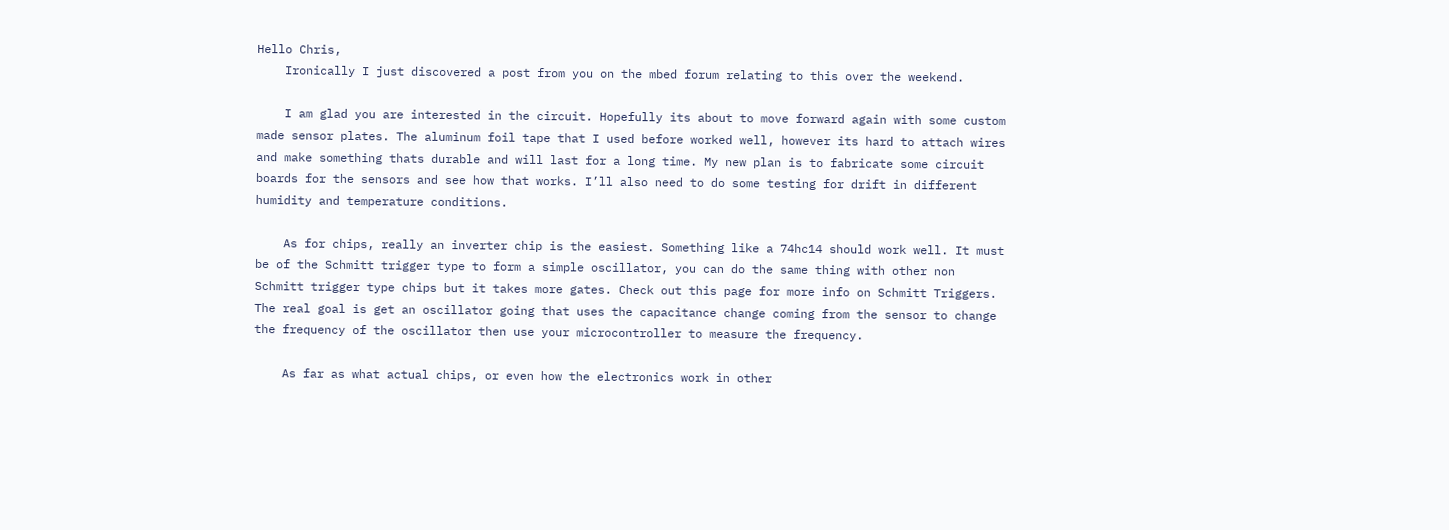Hello Chris,
    Ironically I just discovered a post from you on the mbed forum relating to this over the weekend.

    I am glad you are interested in the circuit. Hopefully its about to move forward again with some custom made sensor plates. The aluminum foil tape that I used before worked well, however its hard to attach wires and make something thats durable and will last for a long time. My new plan is to fabricate some circuit boards for the sensors and see how that works. I’ll also need to do some testing for drift in different humidity and temperature conditions.

    As for chips, really an inverter chip is the easiest. Something like a 74hc14 should work well. It must be of the Schmitt trigger type to form a simple oscillator, you can do the same thing with other non Schmitt trigger type chips but it takes more gates. Check out this page for more info on Schmitt Triggers. The real goal is get an oscillator going that uses the capacitance change coming from the sensor to change the frequency of the oscillator then use your microcontroller to measure the frequency.

    As far as what actual chips, or even how the electronics work in other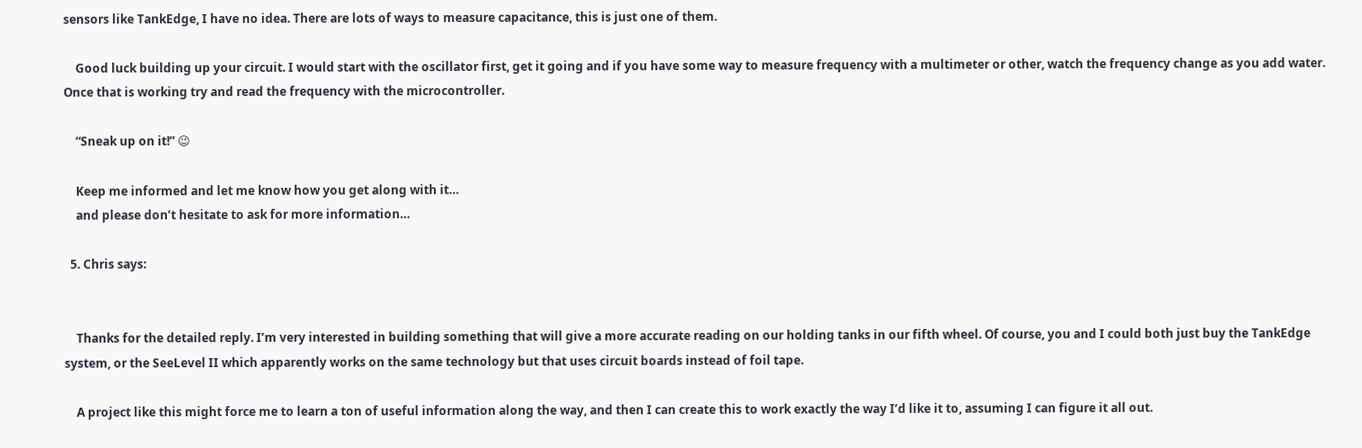sensors like TankEdge, I have no idea. There are lots of ways to measure capacitance, this is just one of them.

    Good luck building up your circuit. I would start with the oscillator first, get it going and if you have some way to measure frequency with a multimeter or other, watch the frequency change as you add water. Once that is working try and read the frequency with the microcontroller.

    “Sneak up on it!” 😉

    Keep me informed and let me know how you get along with it…
    and please don’t hesitate to ask for more information…

  5. Chris says:


    Thanks for the detailed reply. I’m very interested in building something that will give a more accurate reading on our holding tanks in our fifth wheel. Of course, you and I could both just buy the TankEdge system, or the SeeLevel II which apparently works on the same technology but that uses circuit boards instead of foil tape.

    A project like this might force me to learn a ton of useful information along the way, and then I can create this to work exactly the way I’d like it to, assuming I can figure it all out.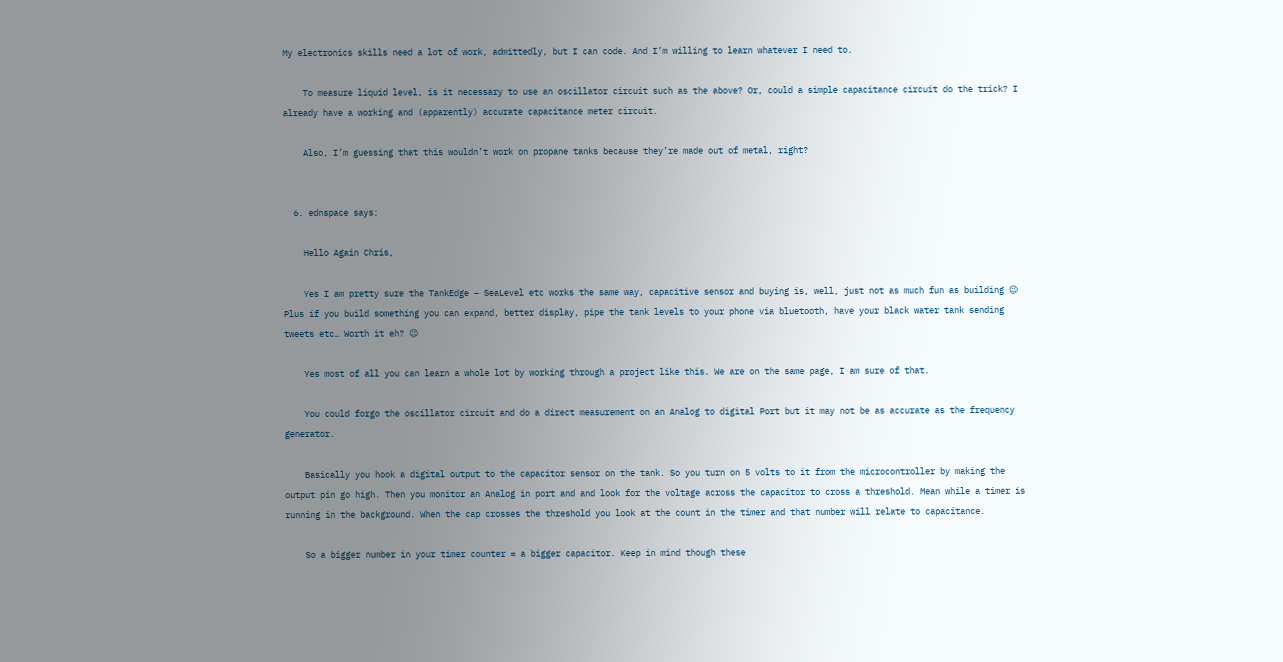My electronics skills need a lot of work, admittedly, but I can code. And I’m willing to learn whatever I need to.

    To measure liquid level, is it necessary to use an oscillator circuit such as the above? Or, could a simple capacitance circuit do the trick? I already have a working and (apparently) accurate capacitance meter circuit.

    Also, I’m guessing that this wouldn’t work on propane tanks because they’re made out of metal, right?


  6. ednspace says:

    Hello Again Chris,

    Yes I am pretty sure the TankEdge – SeaLevel etc works the same way, capacitive sensor and buying is, well, just not as much fun as building 😉 Plus if you build something you can expand, better display, pipe the tank levels to your phone via bluetooth, have your black water tank sending tweets etc… Worth it eh? 😉

    Yes most of all you can learn a whole lot by working through a project like this. We are on the same page, I am sure of that.

    You could forgo the oscillator circuit and do a direct measurement on an Analog to digital Port but it may not be as accurate as the frequency generator.

    Basically you hook a digital output to the capacitor sensor on the tank. So you turn on 5 volts to it from the microcontroller by making the output pin go high. Then you monitor an Analog in port and and look for the voltage across the capacitor to cross a threshold. Mean while a timer is running in the background. When the cap crosses the threshold you look at the count in the timer and that number will relate to capacitance.

    So a bigger number in your timer counter = a bigger capacitor. Keep in mind though these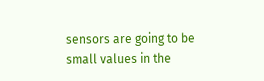sensors are going to be small values in the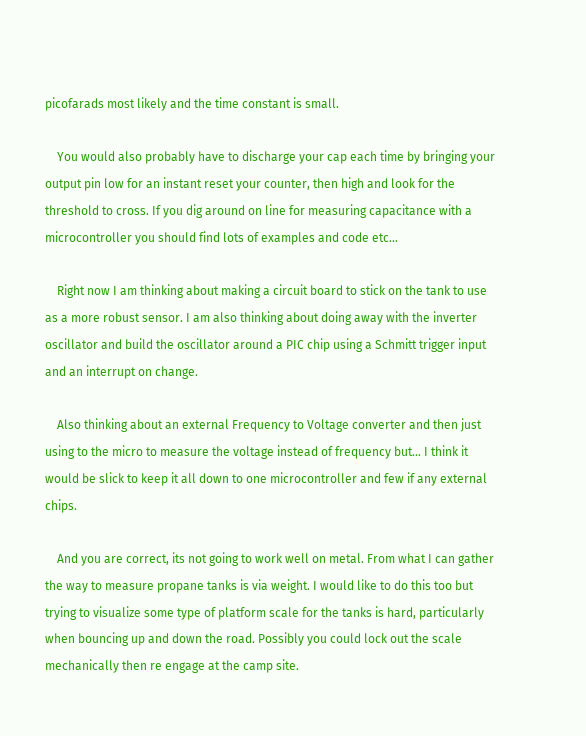picofarads most likely and the time constant is small.

    You would also probably have to discharge your cap each time by bringing your output pin low for an instant reset your counter, then high and look for the threshold to cross. If you dig around on line for measuring capacitance with a microcontroller you should find lots of examples and code etc…

    Right now I am thinking about making a circuit board to stick on the tank to use as a more robust sensor. I am also thinking about doing away with the inverter oscillator and build the oscillator around a PIC chip using a Schmitt trigger input and an interrupt on change.

    Also thinking about an external Frequency to Voltage converter and then just using to the micro to measure the voltage instead of frequency but… I think it would be slick to keep it all down to one microcontroller and few if any external chips.

    And you are correct, its not going to work well on metal. From what I can gather the way to measure propane tanks is via weight. I would like to do this too but trying to visualize some type of platform scale for the tanks is hard, particularly when bouncing up and down the road. Possibly you could lock out the scale mechanically then re engage at the camp site.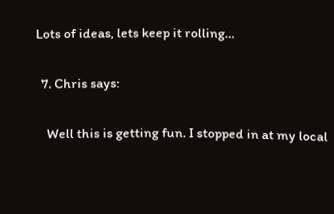Lots of ideas, lets keep it rolling…

  7. Chris says:

    Well this is getting fun. I stopped in at my local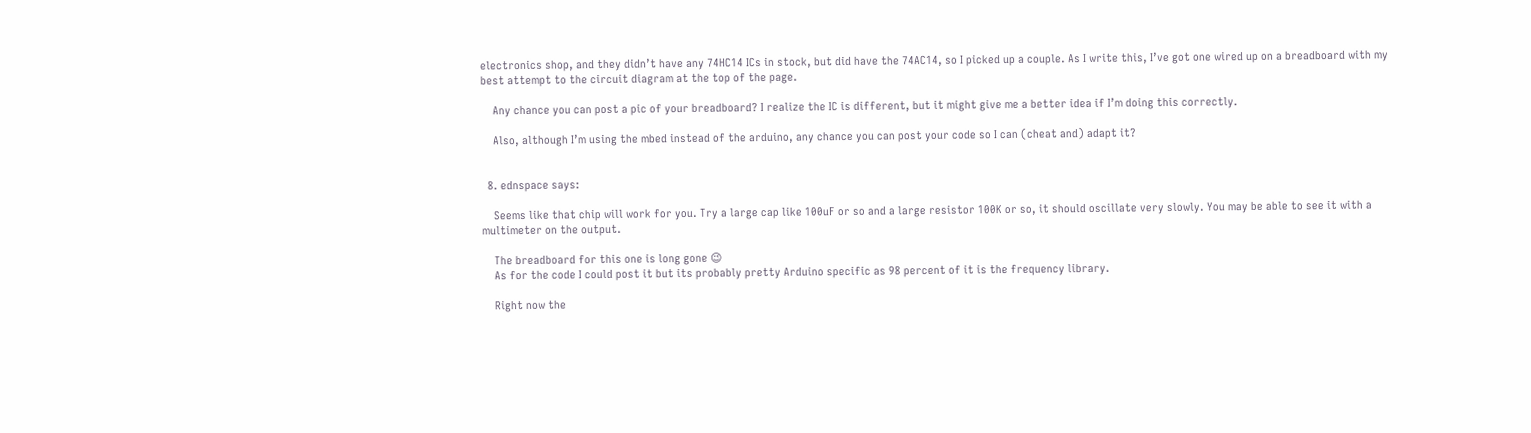electronics shop, and they didn’t have any 74HC14 ICs in stock, but did have the 74AC14, so I picked up a couple. As I write this, I’ve got one wired up on a breadboard with my best attempt to the circuit diagram at the top of the page.

    Any chance you can post a pic of your breadboard? I realize the IC is different, but it might give me a better idea if I’m doing this correctly.

    Also, although I’m using the mbed instead of the arduino, any chance you can post your code so I can (cheat and) adapt it?


  8. ednspace says:

    Seems like that chip will work for you. Try a large cap like 100uF or so and a large resistor 100K or so, it should oscillate very slowly. You may be able to see it with a multimeter on the output.

    The breadboard for this one is long gone 😉
    As for the code I could post it but its probably pretty Arduino specific as 98 percent of it is the frequency library.

    Right now the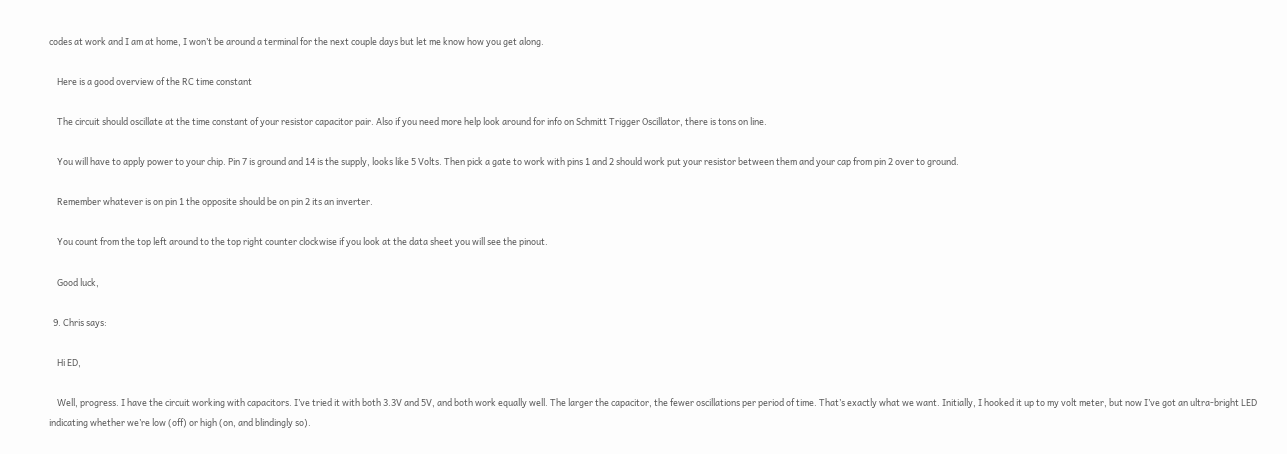codes at work and I am at home, I won’t be around a terminal for the next couple days but let me know how you get along.

    Here is a good overview of the RC time constant

    The circuit should oscillate at the time constant of your resistor capacitor pair. Also if you need more help look around for info on Schmitt Trigger Oscillator, there is tons on line.

    You will have to apply power to your chip. Pin 7 is ground and 14 is the supply, looks like 5 Volts. Then pick a gate to work with pins 1 and 2 should work put your resistor between them and your cap from pin 2 over to ground.

    Remember whatever is on pin 1 the opposite should be on pin 2 its an inverter.

    You count from the top left around to the top right counter clockwise if you look at the data sheet you will see the pinout.

    Good luck,

  9. Chris says:

    Hi ED,

    Well, progress. I have the circuit working with capacitors. I’ve tried it with both 3.3V and 5V, and both work equally well. The larger the capacitor, the fewer oscillations per period of time. That’s exactly what we want. Initially, I hooked it up to my volt meter, but now I’ve got an ultra-bright LED indicating whether we’re low (off) or high (on, and blindingly so).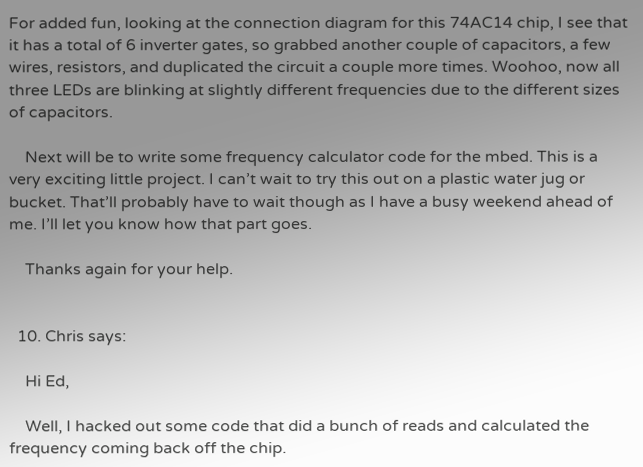For added fun, looking at the connection diagram for this 74AC14 chip, I see that it has a total of 6 inverter gates, so grabbed another couple of capacitors, a few wires, resistors, and duplicated the circuit a couple more times. Woohoo, now all three LEDs are blinking at slightly different frequencies due to the different sizes of capacitors.

    Next will be to write some frequency calculator code for the mbed. This is a very exciting little project. I can’t wait to try this out on a plastic water jug or bucket. That’ll probably have to wait though as I have a busy weekend ahead of me. I’ll let you know how that part goes.

    Thanks again for your help.


  10. Chris says:

    Hi Ed,

    Well, I hacked out some code that did a bunch of reads and calculated the frequency coming back off the chip.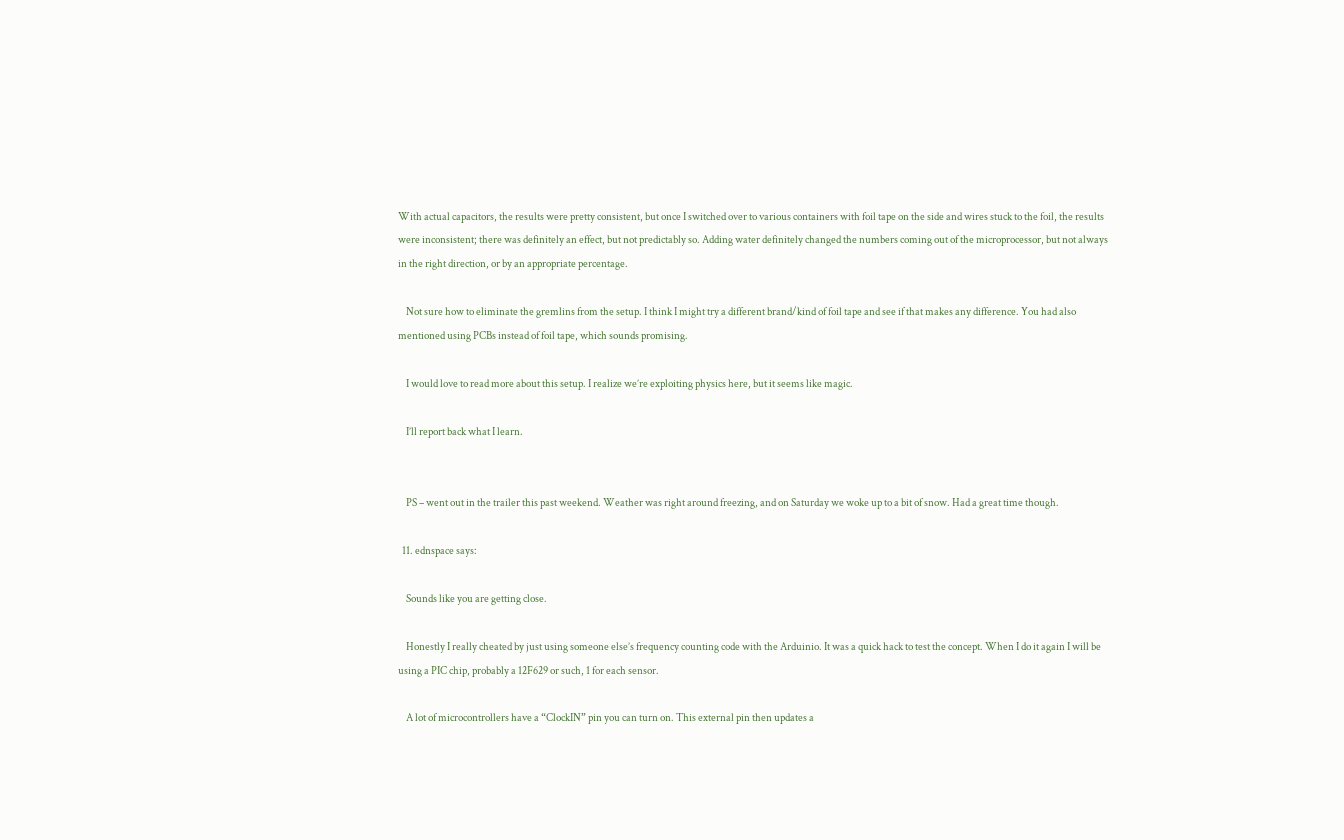With actual capacitors, the results were pretty consistent, but once I switched over to various containers with foil tape on the side and wires stuck to the foil, the results were inconsistent; there was definitely an effect, but not predictably so. Adding water definitely changed the numbers coming out of the microprocessor, but not always in the right direction, or by an appropriate percentage.

    Not sure how to eliminate the gremlins from the setup. I think I might try a different brand/kind of foil tape and see if that makes any difference. You had also mentioned using PCBs instead of foil tape, which sounds promising.

    I would love to read more about this setup. I realize we’re exploiting physics here, but it seems like magic.

    I’ll report back what I learn.


    PS – went out in the trailer this past weekend. Weather was right around freezing, and on Saturday we woke up to a bit of snow. Had a great time though.

  11. ednspace says:

    Sounds like you are getting close.

    Honestly I really cheated by just using someone else’s frequency counting code with the Arduinio. It was a quick hack to test the concept. When I do it again I will be using a PIC chip, probably a 12F629 or such, 1 for each sensor.

    A lot of microcontrollers have a “ClockIN” pin you can turn on. This external pin then updates a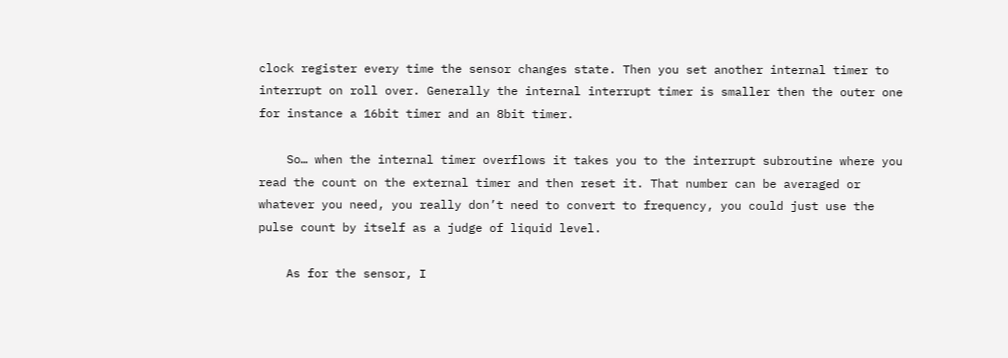clock register every time the sensor changes state. Then you set another internal timer to interrupt on roll over. Generally the internal interrupt timer is smaller then the outer one for instance a 16bit timer and an 8bit timer.

    So… when the internal timer overflows it takes you to the interrupt subroutine where you read the count on the external timer and then reset it. That number can be averaged or whatever you need, you really don’t need to convert to frequency, you could just use the pulse count by itself as a judge of liquid level.

    As for the sensor, I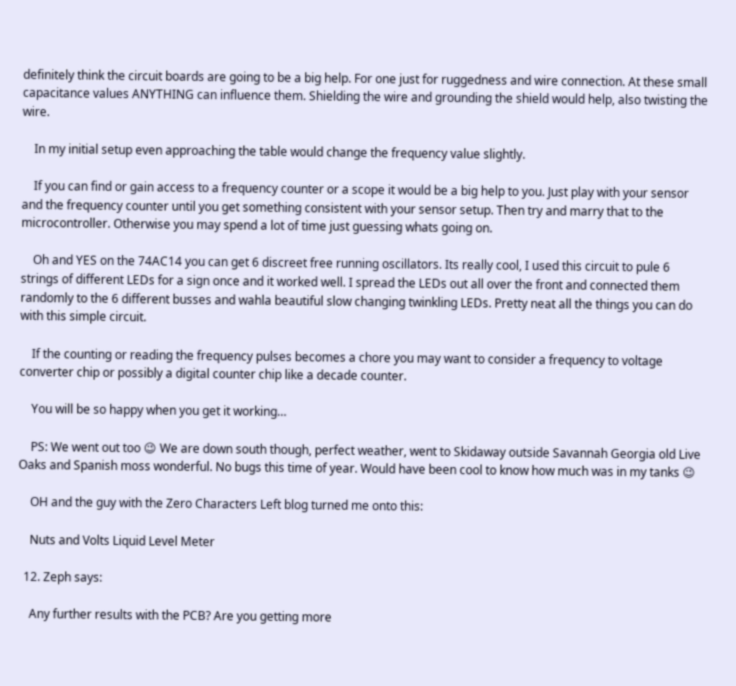definitely think the circuit boards are going to be a big help. For one just for ruggedness and wire connection. At these small capacitance values ANYTHING can influence them. Shielding the wire and grounding the shield would help, also twisting the wire.

    In my initial setup even approaching the table would change the frequency value slightly.

    If you can find or gain access to a frequency counter or a scope it would be a big help to you. Just play with your sensor and the frequency counter until you get something consistent with your sensor setup. Then try and marry that to the microcontroller. Otherwise you may spend a lot of time just guessing whats going on.

    Oh and YES on the 74AC14 you can get 6 discreet free running oscillators. Its really cool, I used this circuit to pule 6 strings of different LEDs for a sign once and it worked well. I spread the LEDs out all over the front and connected them randomly to the 6 different busses and wahla beautiful slow changing twinkling LEDs. Pretty neat all the things you can do with this simple circuit.

    If the counting or reading the frequency pulses becomes a chore you may want to consider a frequency to voltage converter chip or possibly a digital counter chip like a decade counter.

    You will be so happy when you get it working…

    PS: We went out too 😉 We are down south though, perfect weather, went to Skidaway outside Savannah Georgia old Live Oaks and Spanish moss wonderful. No bugs this time of year. Would have been cool to know how much was in my tanks 😉

    OH and the guy with the Zero Characters Left blog turned me onto this:

    Nuts and Volts Liquid Level Meter

  12. Zeph says:

    Any further results with the PCB? Are you getting more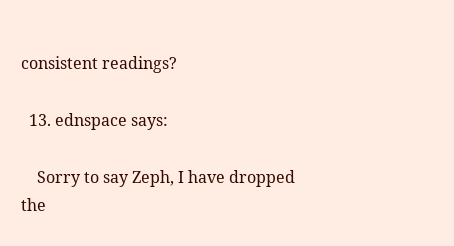consistent readings?

  13. ednspace says:

    Sorry to say Zeph, I have dropped the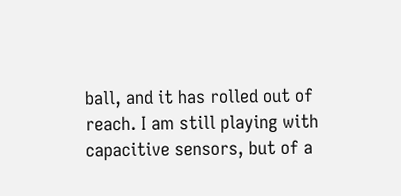ball, and it has rolled out of reach. I am still playing with capacitive sensors, but of a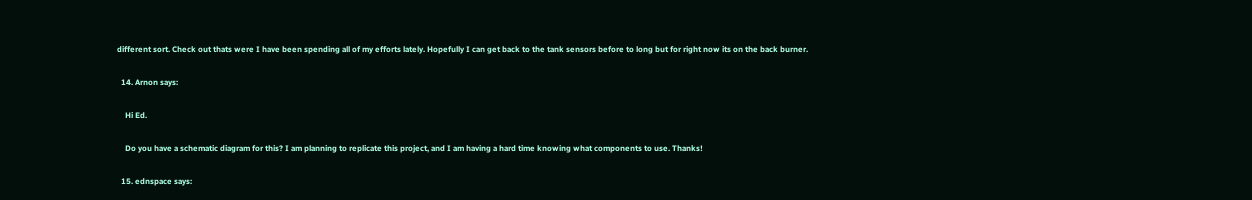different sort. Check out thats were I have been spending all of my efforts lately. Hopefully I can get back to the tank sensors before to long but for right now its on the back burner.

  14. Arnon says:

    Hi Ed.

    Do you have a schematic diagram for this? I am planning to replicate this project, and I am having a hard time knowing what components to use. Thanks!

  15. ednspace says: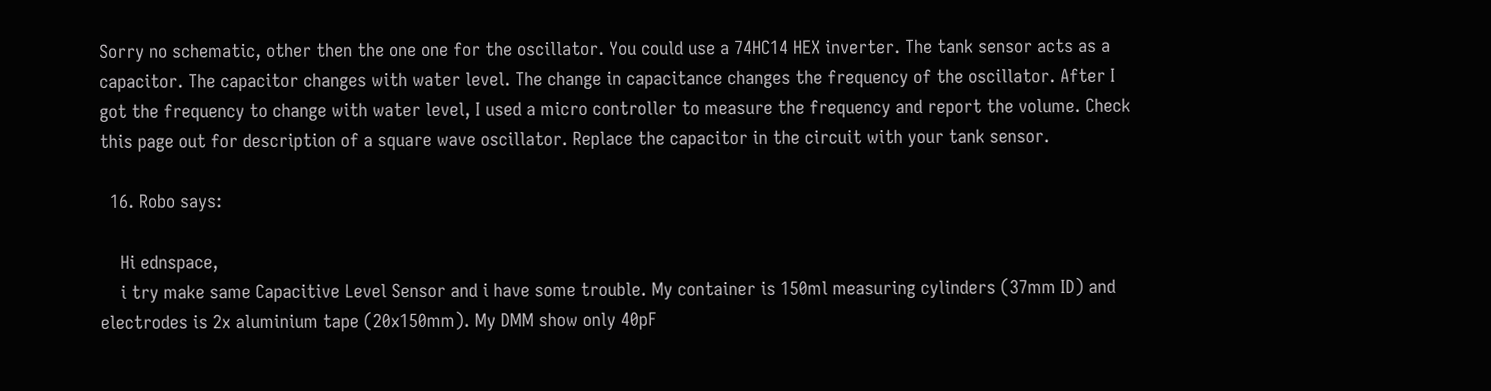Sorry no schematic, other then the one one for the oscillator. You could use a 74HC14 HEX inverter. The tank sensor acts as a capacitor. The capacitor changes with water level. The change in capacitance changes the frequency of the oscillator. After I got the frequency to change with water level, I used a micro controller to measure the frequency and report the volume. Check this page out for description of a square wave oscillator. Replace the capacitor in the circuit with your tank sensor.

  16. Robo says:

    Hi ednspace,
    i try make same Capacitive Level Sensor and i have some trouble. My container is 150ml measuring cylinders (37mm ID) and electrodes is 2x aluminium tape (20x150mm). My DMM show only 40pF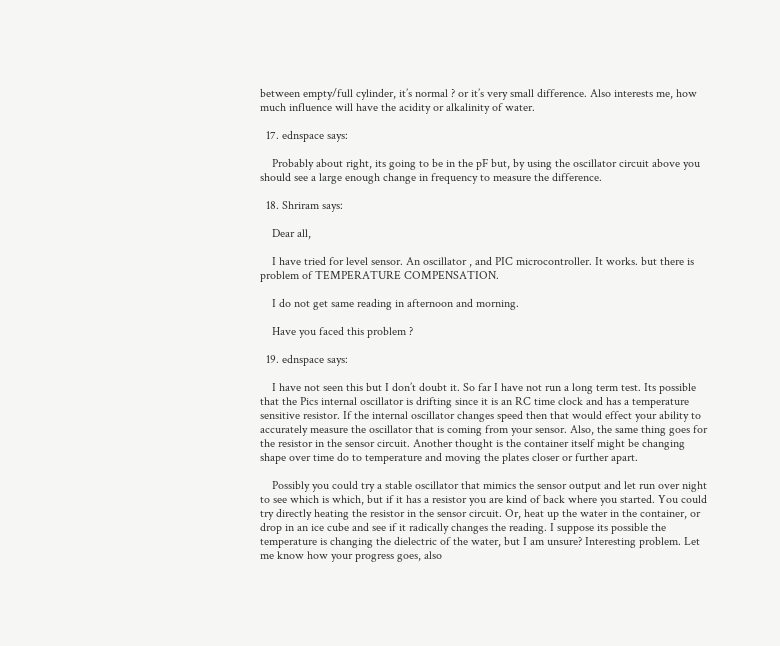between empty/full cylinder, it’s normal ? or it’s very small difference. Also interests me, how much influence will have the acidity or alkalinity of water.

  17. ednspace says:

    Probably about right, its going to be in the pF but, by using the oscillator circuit above you should see a large enough change in frequency to measure the difference.

  18. Shriram says:

    Dear all,

    I have tried for level sensor. An oscillator , and PIC microcontroller. It works. but there is problem of TEMPERATURE COMPENSATION.

    I do not get same reading in afternoon and morning.

    Have you faced this problem ?

  19. ednspace says:

    I have not seen this but I don’t doubt it. So far I have not run a long term test. Its possible that the Pics internal oscillator is drifting since it is an RC time clock and has a temperature sensitive resistor. If the internal oscillator changes speed then that would effect your ability to accurately measure the oscillator that is coming from your sensor. Also, the same thing goes for the resistor in the sensor circuit. Another thought is the container itself might be changing shape over time do to temperature and moving the plates closer or further apart.

    Possibly you could try a stable oscillator that mimics the sensor output and let run over night to see which is which, but if it has a resistor you are kind of back where you started. You could try directly heating the resistor in the sensor circuit. Or, heat up the water in the container, or drop in an ice cube and see if it radically changes the reading. I suppose its possible the temperature is changing the dielectric of the water, but I am unsure? Interesting problem. Let me know how your progress goes, also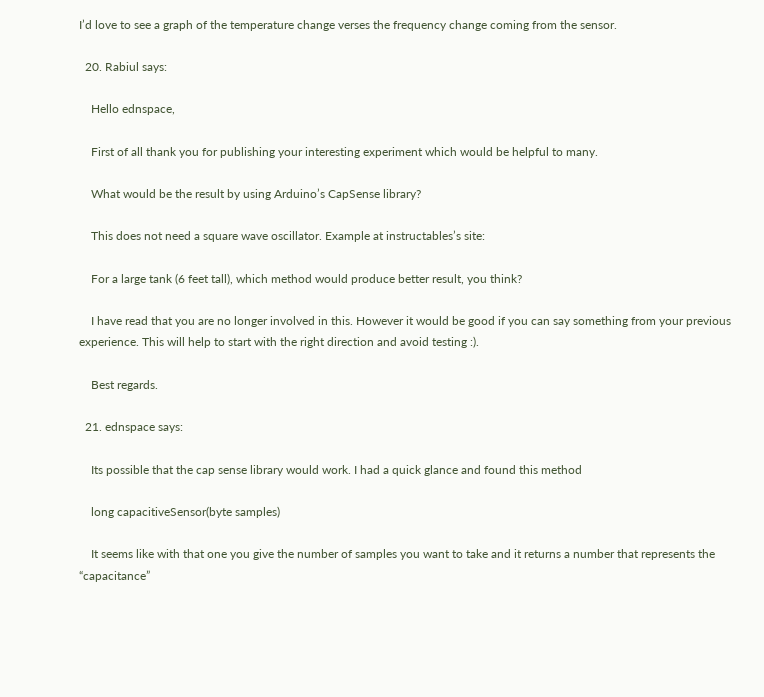I’d love to see a graph of the temperature change verses the frequency change coming from the sensor.

  20. Rabiul says:

    Hello ednspace,

    First of all thank you for publishing your interesting experiment which would be helpful to many.

    What would be the result by using Arduino’s CapSense library?

    This does not need a square wave oscillator. Example at instructables’s site:

    For a large tank (6 feet tall), which method would produce better result, you think?

    I have read that you are no longer involved in this. However it would be good if you can say something from your previous experience. This will help to start with the right direction and avoid testing :).

    Best regards.

  21. ednspace says:

    Its possible that the cap sense library would work. I had a quick glance and found this method

    long capacitiveSensor(byte samples)

    It seems like with that one you give the number of samples you want to take and it returns a number that represents the “capacitance”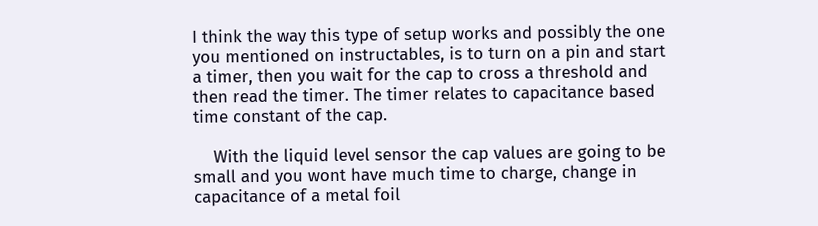I think the way this type of setup works and possibly the one you mentioned on instructables, is to turn on a pin and start a timer, then you wait for the cap to cross a threshold and then read the timer. The timer relates to capacitance based time constant of the cap.

    With the liquid level sensor the cap values are going to be small and you wont have much time to charge, change in capacitance of a metal foil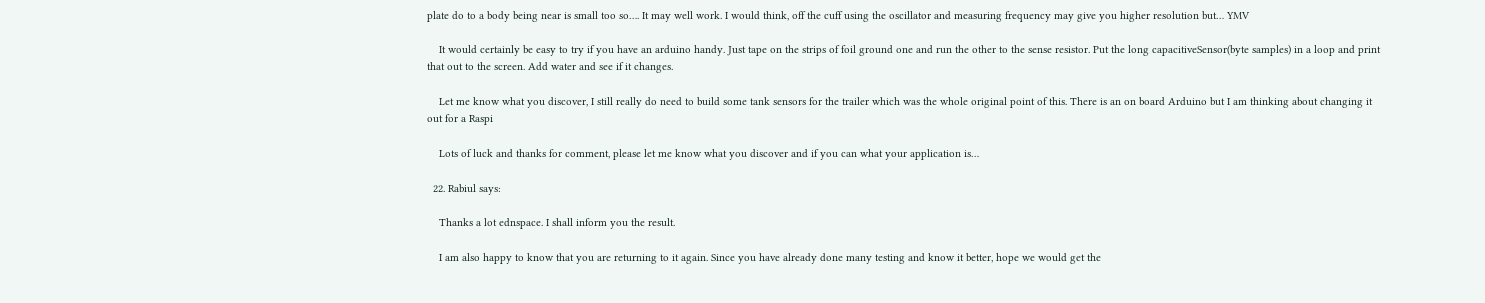plate do to a body being near is small too so…. It may well work. I would think, off the cuff using the oscillator and measuring frequency may give you higher resolution but… YMV

    It would certainly be easy to try if you have an arduino handy. Just tape on the strips of foil ground one and run the other to the sense resistor. Put the long capacitiveSensor(byte samples) in a loop and print that out to the screen. Add water and see if it changes.

    Let me know what you discover, I still really do need to build some tank sensors for the trailer which was the whole original point of this. There is an on board Arduino but I am thinking about changing it out for a Raspi

    Lots of luck and thanks for comment, please let me know what you discover and if you can what your application is…

  22. Rabiul says:

    Thanks a lot ednspace. I shall inform you the result.

    I am also happy to know that you are returning to it again. Since you have already done many testing and know it better, hope we would get the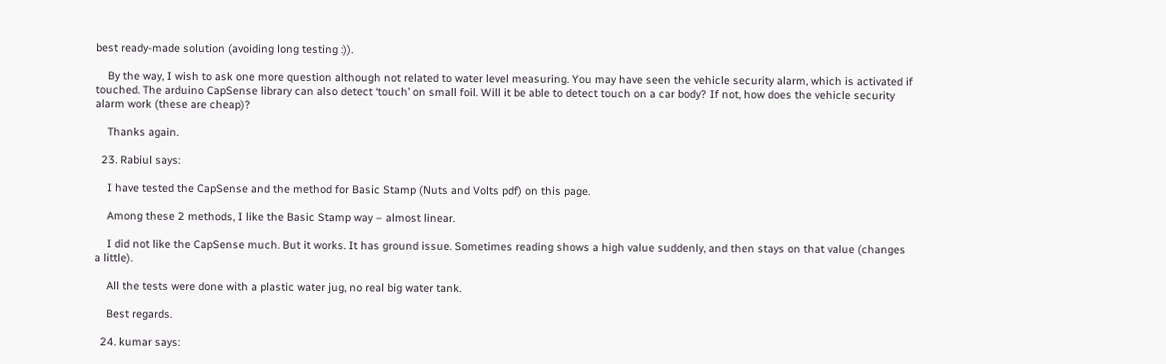best ready-made solution (avoiding long testing :)).

    By the way, I wish to ask one more question although not related to water level measuring. You may have seen the vehicle security alarm, which is activated if touched. The arduino CapSense library can also detect ‘touch’ on small foil. Will it be able to detect touch on a car body? If not, how does the vehicle security alarm work (these are cheap)?

    Thanks again.

  23. Rabiul says:

    I have tested the CapSense and the method for Basic Stamp (Nuts and Volts pdf) on this page.

    Among these 2 methods, I like the Basic Stamp way – almost linear.

    I did not like the CapSense much. But it works. It has ground issue. Sometimes reading shows a high value suddenly, and then stays on that value (changes a little).

    All the tests were done with a plastic water jug, no real big water tank.

    Best regards.

  24. kumar says: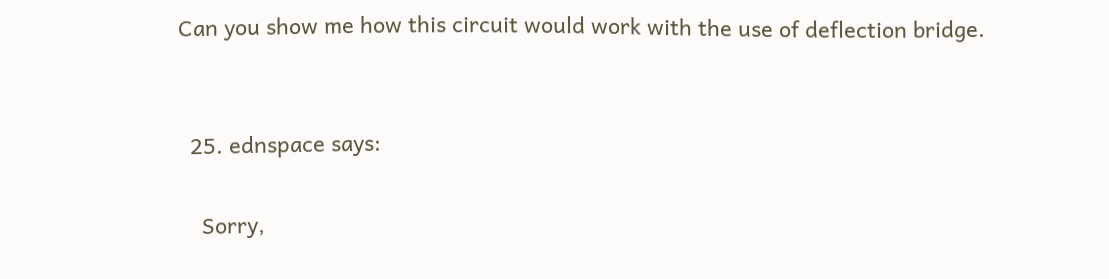Can you show me how this circuit would work with the use of deflection bridge.


  25. ednspace says:

    Sorry,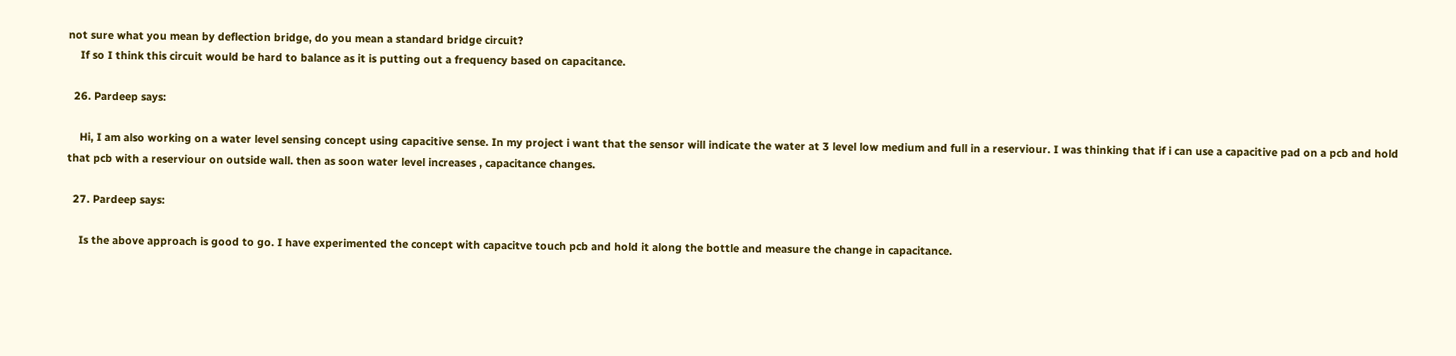not sure what you mean by deflection bridge, do you mean a standard bridge circuit?
    If so I think this circuit would be hard to balance as it is putting out a frequency based on capacitance.

  26. Pardeep says:

    Hi, I am also working on a water level sensing concept using capacitive sense. In my project i want that the sensor will indicate the water at 3 level low medium and full in a reserviour. I was thinking that if i can use a capacitive pad on a pcb and hold that pcb with a reserviour on outside wall. then as soon water level increases , capacitance changes.

  27. Pardeep says:

    Is the above approach is good to go. I have experimented the concept with capacitve touch pcb and hold it along the bottle and measure the change in capacitance.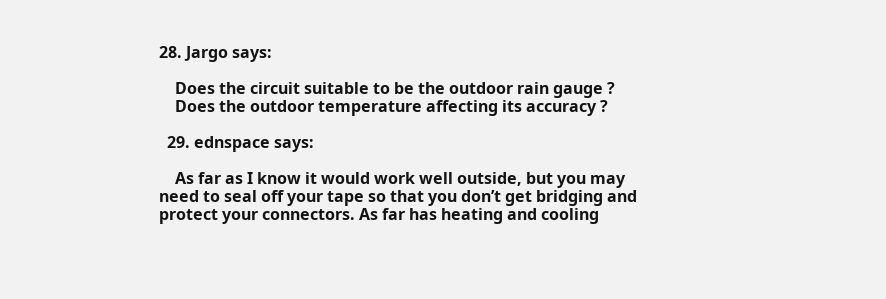28. Jargo says:

    Does the circuit suitable to be the outdoor rain gauge ?
    Does the outdoor temperature affecting its accuracy ?

  29. ednspace says:

    As far as I know it would work well outside, but you may need to seal off your tape so that you don’t get bridging and protect your connectors. As far has heating and cooling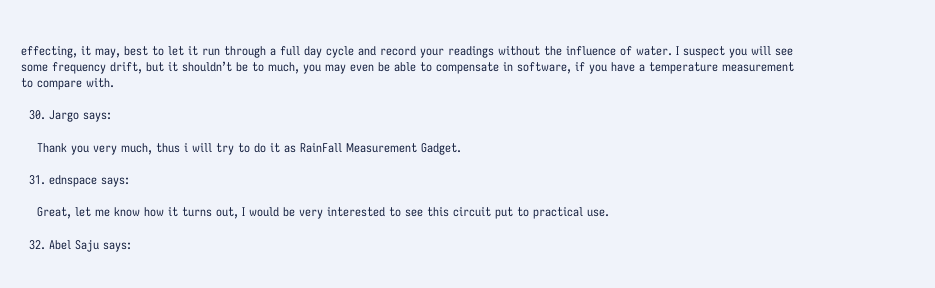effecting, it may, best to let it run through a full day cycle and record your readings without the influence of water. I suspect you will see some frequency drift, but it shouldn’t be to much, you may even be able to compensate in software, if you have a temperature measurement to compare with.

  30. Jargo says:

    Thank you very much, thus i will try to do it as RainFall Measurement Gadget.

  31. ednspace says:

    Great, let me know how it turns out, I would be very interested to see this circuit put to practical use.

  32. Abel Saju says: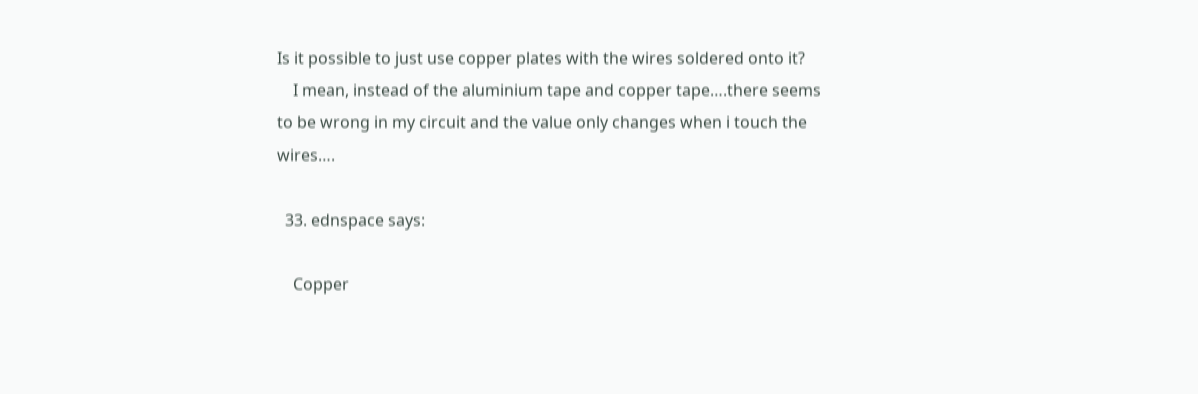Is it possible to just use copper plates with the wires soldered onto it?
    I mean, instead of the aluminium tape and copper tape….there seems to be wrong in my circuit and the value only changes when i touch the wires….

  33. ednspace says:

    Copper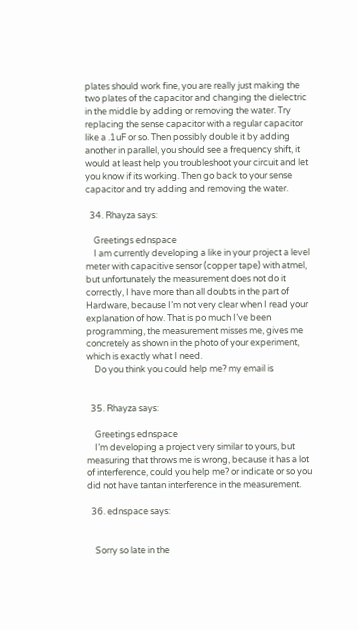plates should work fine, you are really just making the two plates of the capacitor and changing the dielectric in the middle by adding or removing the water. Try replacing the sense capacitor with a regular capacitor like a .1uF or so. Then possibly double it by adding another in parallel, you should see a frequency shift, it would at least help you troubleshoot your circuit and let you know if its working. Then go back to your sense capacitor and try adding and removing the water.

  34. Rhayza says:

    Greetings ednspace
    I am currently developing a like in your project a level meter with capacitive sensor (copper tape) with atmel, but unfortunately the measurement does not do it correctly, I have more than all doubts in the part of Hardware, because I’m not very clear when I read your explanation of how. That is po much I’ve been programming, the measurement misses me, gives me concretely as shown in the photo of your experiment, which is exactly what I need.
    Do you think you could help me? my email is


  35. Rhayza says:

    Greetings ednspace
    I’m developing a project very similar to yours, but measuring that throws me is wrong, because it has a lot of interference, could you help me? or indicate or so you did not have tantan interference in the measurement.

  36. ednspace says:


    Sorry so late in the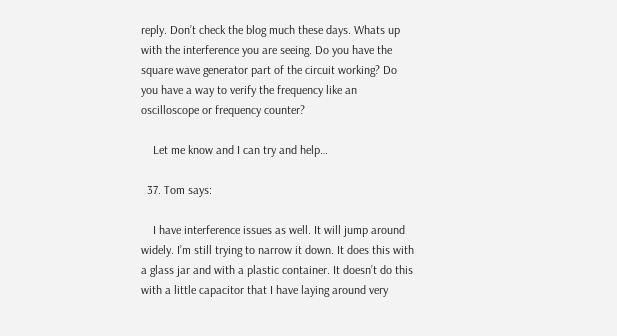reply. Don’t check the blog much these days. Whats up with the interference you are seeing. Do you have the square wave generator part of the circuit working? Do you have a way to verify the frequency like an oscilloscope or frequency counter?

    Let me know and I can try and help…

  37. Tom says:

    I have interference issues as well. It will jump around widely. I’m still trying to narrow it down. It does this with a glass jar and with a plastic container. It doesn’t do this with a little capacitor that I have laying around very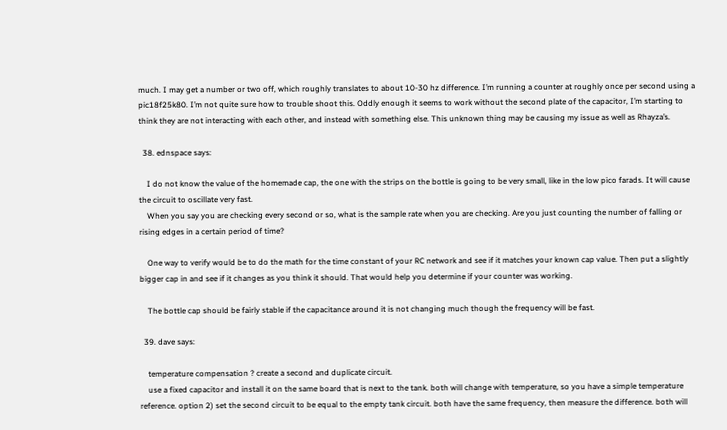much. I may get a number or two off, which roughly translates to about 10-30 hz difference. I’m running a counter at roughly once per second using a pic18f25k80. I’m not quite sure how to trouble shoot this. Oddly enough it seems to work without the second plate of the capacitor, I’m starting to think they are not interacting with each other, and instead with something else. This unknown thing may be causing my issue as well as Rhayza’s.

  38. ednspace says:

    I do not know the value of the homemade cap, the one with the strips on the bottle is going to be very small, like in the low pico farads. It will cause the circuit to oscillate very fast.
    When you say you are checking every second or so, what is the sample rate when you are checking. Are you just counting the number of falling or rising edges in a certain period of time?

    One way to verify would be to do the math for the time constant of your RC network and see if it matches your known cap value. Then put a slightly bigger cap in and see if it changes as you think it should. That would help you determine if your counter was working.

    The bottle cap should be fairly stable if the capacitance around it is not changing much though the frequency will be fast.

  39. dave says:

    temperature compensation ? create a second and duplicate circuit.
    use a fixed capacitor and install it on the same board that is next to the tank. both will change with temperature, so you have a simple temperature reference. option 2) set the second circuit to be equal to the empty tank circuit. both have the same frequency, then measure the difference. both will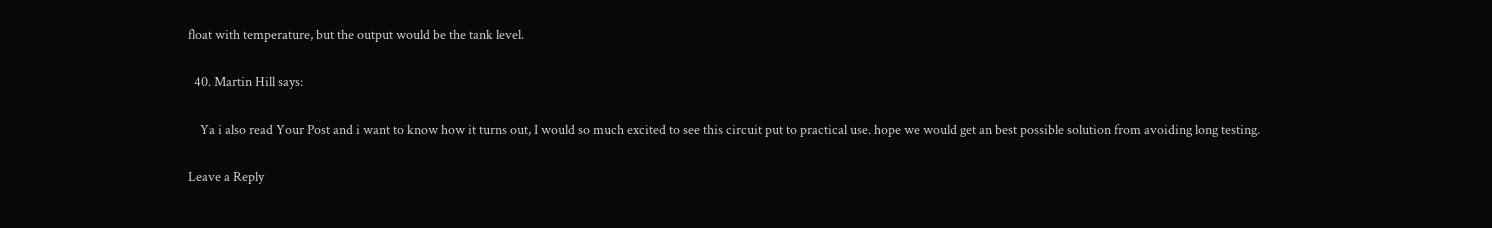float with temperature, but the output would be the tank level.

  40. Martin Hill says:

    Ya i also read Your Post and i want to know how it turns out, I would so much excited to see this circuit put to practical use. hope we would get an best possible solution from avoiding long testing.

Leave a Reply